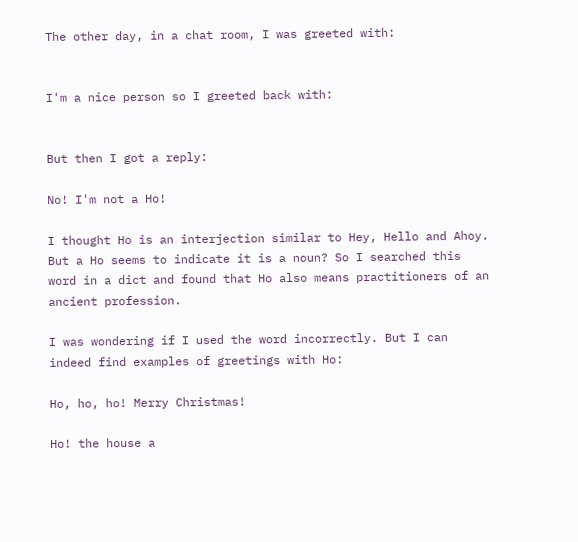The other day, in a chat room, I was greeted with:


I'm a nice person so I greeted back with:


But then I got a reply:

No! I'm not a Ho!

I thought Ho is an interjection similar to Hey, Hello and Ahoy. But a Ho seems to indicate it is a noun? So I searched this word in a dict and found that Ho also means practitioners of an ancient profession.

I was wondering if I used the word incorrectly. But I can indeed find examples of greetings with Ho:

Ho, ho, ho! Merry Christmas!

Ho! the house a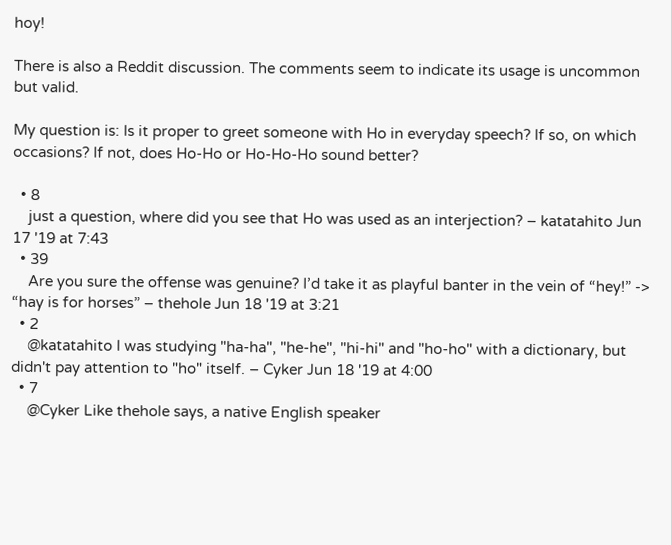hoy!

There is also a Reddit discussion. The comments seem to indicate its usage is uncommon but valid.

My question is: Is it proper to greet someone with Ho in everyday speech? If so, on which occasions? If not, does Ho-Ho or Ho-Ho-Ho sound better?

  • 8
    just a question, where did you see that Ho was used as an interjection? – katatahito Jun 17 '19 at 7:43
  • 39
    Are you sure the offense was genuine? I’d take it as playful banter in the vein of “hey!” -> “hay is for horses” – thehole Jun 18 '19 at 3:21
  • 2
    @katatahito I was studying "ha-ha", "he-he", "hi-hi" and "ho-ho" with a dictionary, but didn't pay attention to "ho" itself. – Cyker Jun 18 '19 at 4:00
  • 7
    @Cyker Like thehole says, a native English speaker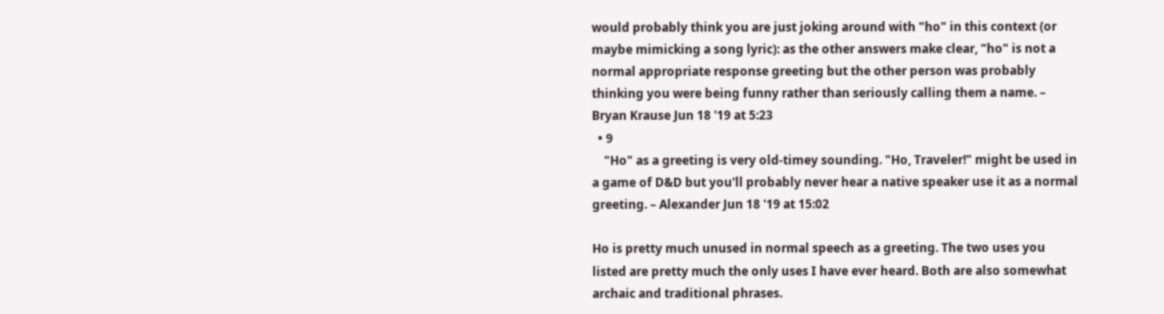would probably think you are just joking around with "ho" in this context (or maybe mimicking a song lyric): as the other answers make clear, "ho" is not a normal appropriate response greeting but the other person was probably thinking you were being funny rather than seriously calling them a name. – Bryan Krause Jun 18 '19 at 5:23
  • 9
    "Ho" as a greeting is very old-timey sounding. "Ho, Traveler!" might be used in a game of D&D but you'll probably never hear a native speaker use it as a normal greeting. – Alexander Jun 18 '19 at 15:02

Ho is pretty much unused in normal speech as a greeting. The two uses you listed are pretty much the only uses I have ever heard. Both are also somewhat archaic and traditional phrases.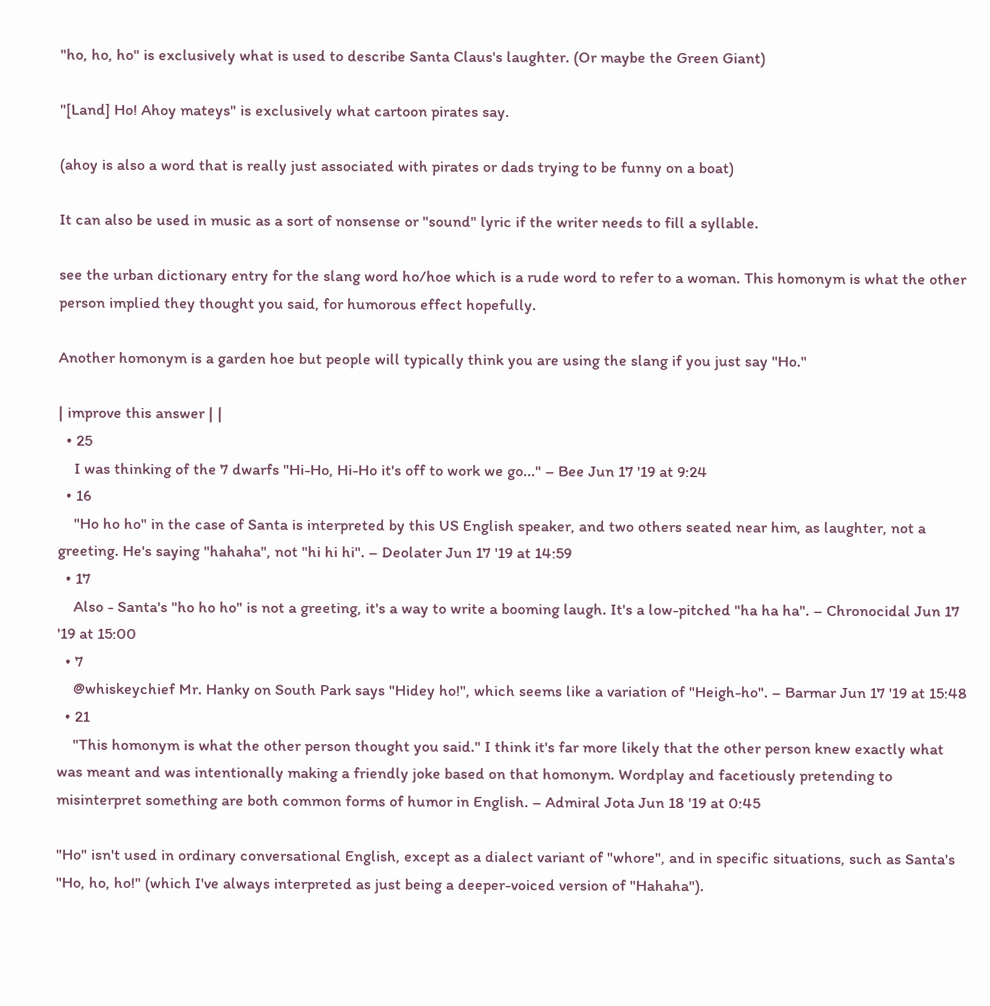"ho, ho, ho" is exclusively what is used to describe Santa Claus's laughter. (Or maybe the Green Giant)

"[Land] Ho! Ahoy mateys" is exclusively what cartoon pirates say.

(ahoy is also a word that is really just associated with pirates or dads trying to be funny on a boat)

It can also be used in music as a sort of nonsense or "sound" lyric if the writer needs to fill a syllable.

see the urban dictionary entry for the slang word ho/hoe which is a rude word to refer to a woman. This homonym is what the other person implied they thought you said, for humorous effect hopefully.

Another homonym is a garden hoe but people will typically think you are using the slang if you just say "Ho."

| improve this answer | |
  • 25
    I was thinking of the 7 dwarfs "Hi-Ho, Hi-Ho it's off to work we go..." – Bee Jun 17 '19 at 9:24
  • 16
    "Ho ho ho" in the case of Santa is interpreted by this US English speaker, and two others seated near him, as laughter, not a greeting. He's saying "hahaha", not "hi hi hi". – Deolater Jun 17 '19 at 14:59
  • 17
    Also - Santa's "ho ho ho" is not a greeting, it's a way to write a booming laugh. It's a low-pitched "ha ha ha". – Chronocidal Jun 17 '19 at 15:00
  • 7
    @whiskeychief Mr. Hanky on South Park says "Hidey ho!", which seems like a variation of "Heigh-ho". – Barmar Jun 17 '19 at 15:48
  • 21
    "This homonym is what the other person thought you said." I think it's far more likely that the other person knew exactly what was meant and was intentionally making a friendly joke based on that homonym. Wordplay and facetiously pretending to misinterpret something are both common forms of humor in English. – Admiral Jota Jun 18 '19 at 0:45

"Ho" isn't used in ordinary conversational English, except as a dialect variant of "whore", and in specific situations, such as Santa's "Ho, ho, ho!" (which I've always interpreted as just being a deeper-voiced version of "Hahaha").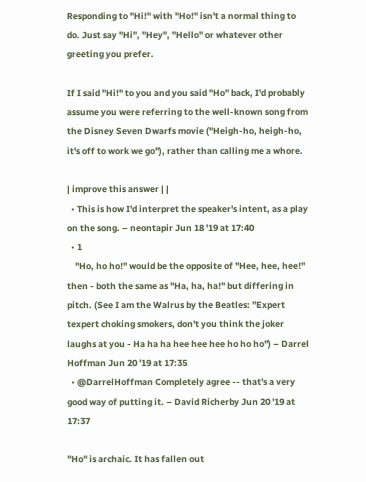Responding to "Hi!" with "Ho!" isn't a normal thing to do. Just say "Hi", "Hey", "Hello" or whatever other greeting you prefer.

If I said "Hi!" to you and you said "Ho" back, I'd probably assume you were referring to the well-known song from the Disney Seven Dwarfs movie ("Heigh-ho, heigh-ho, it's off to work we go"), rather than calling me a whore.

| improve this answer | |
  • This is how I'd interpret the speaker's intent, as a play on the song. – neontapir Jun 18 '19 at 17:40
  • 1
    "Ho, ho ho!" would be the opposite of "Hee, hee, hee!" then - both the same as "Ha, ha, ha!" but differing in pitch. (See I am the Walrus by the Beatles: "Expert texpert choking smokers, don't you think the joker laughs at you - Ha ha ha hee hee hee ho ho ho") – Darrel Hoffman Jun 20 '19 at 17:35
  • @DarrelHoffman Completely agree -- that's a very good way of putting it. – David Richerby Jun 20 '19 at 17:37

"Ho" is archaic. It has fallen out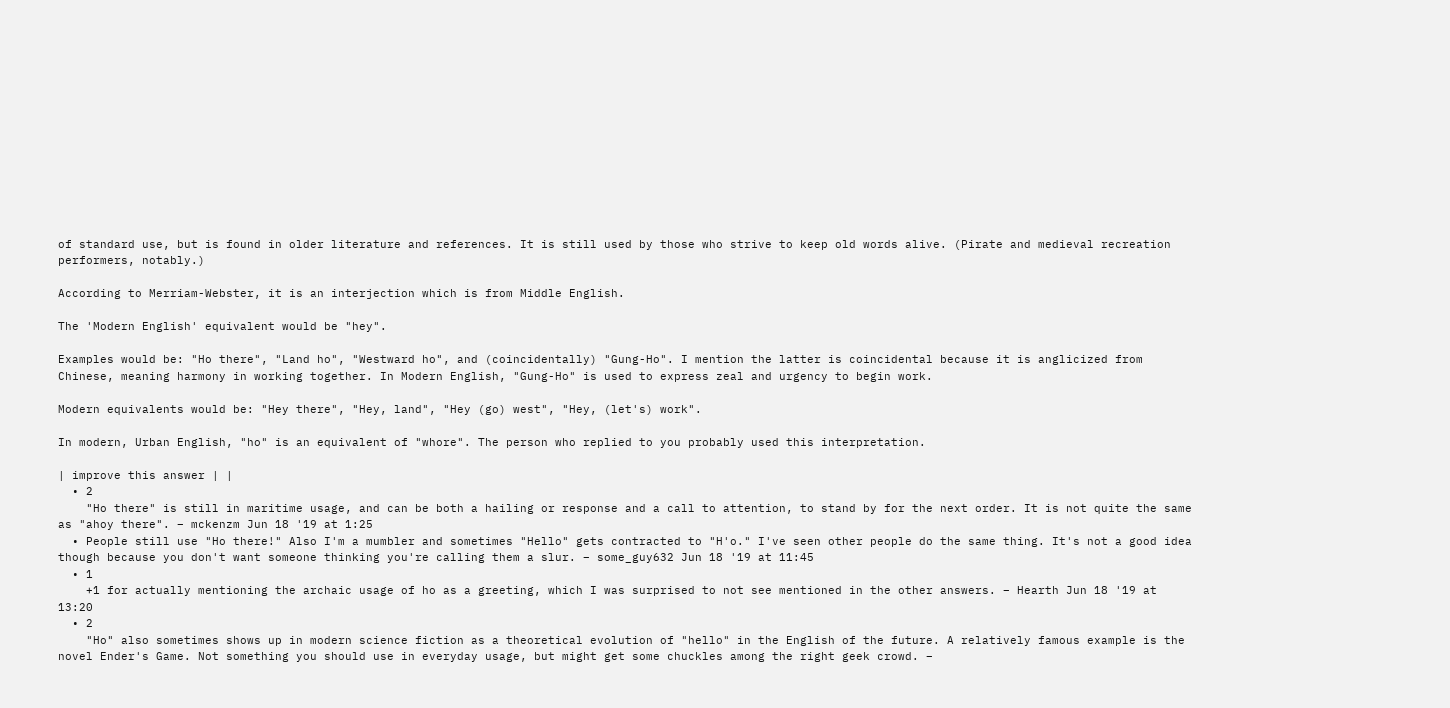of standard use, but is found in older literature and references. It is still used by those who strive to keep old words alive. (Pirate and medieval recreation performers, notably.)

According to Merriam-Webster, it is an interjection which is from Middle English.

The 'Modern English' equivalent would be "hey".

Examples would be: "Ho there", "Land ho", "Westward ho", and (coincidentally) "Gung-Ho". I mention the latter is coincidental because it is anglicized from Chinese, meaning harmony in working together. In Modern English, "Gung-Ho" is used to express zeal and urgency to begin work.

Modern equivalents would be: "Hey there", "Hey, land", "Hey (go) west", "Hey, (let's) work".

In modern, Urban English, "ho" is an equivalent of "whore". The person who replied to you probably used this interpretation.

| improve this answer | |
  • 2
    "Ho there" is still in maritime usage, and can be both a hailing or response and a call to attention, to stand by for the next order. It is not quite the same as "ahoy there". – mckenzm Jun 18 '19 at 1:25
  • People still use "Ho there!" Also I'm a mumbler and sometimes "Hello" gets contracted to "H'o." I've seen other people do the same thing. It's not a good idea though because you don't want someone thinking you're calling them a slur. – some_guy632 Jun 18 '19 at 11:45
  • 1
    +1 for actually mentioning the archaic usage of ho as a greeting, which I was surprised to not see mentioned in the other answers. – Hearth Jun 18 '19 at 13:20
  • 2
    "Ho" also sometimes shows up in modern science fiction as a theoretical evolution of "hello" in the English of the future. A relatively famous example is the novel Ender's Game. Not something you should use in everyday usage, but might get some chuckles among the right geek crowd. –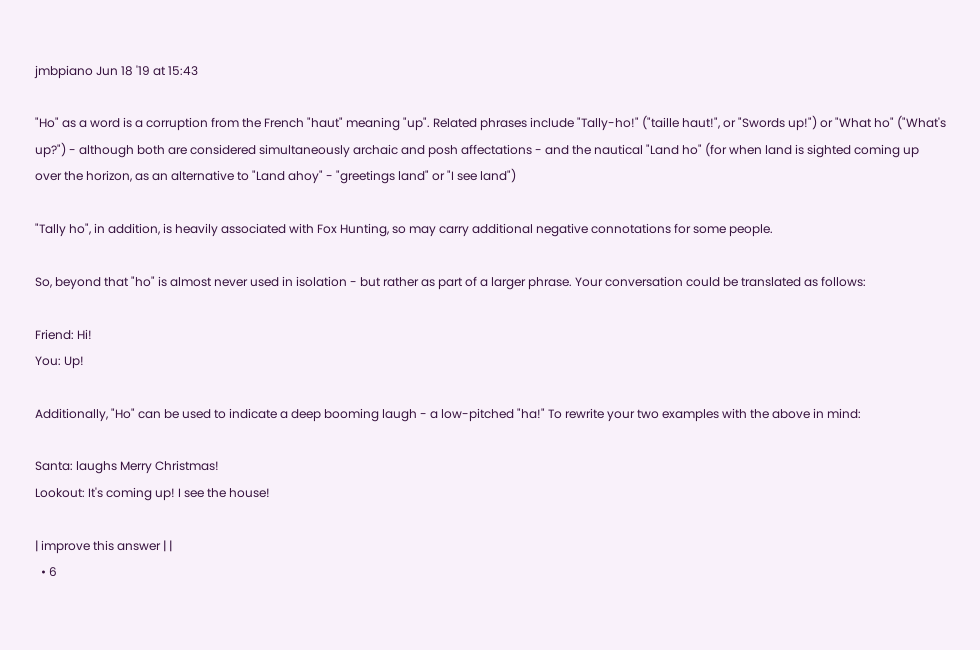jmbpiano Jun 18 '19 at 15:43

"Ho" as a word is a corruption from the French "haut" meaning "up". Related phrases include "Tally-ho!" ("taille haut!", or "Swords up!") or "What ho" ("What's up?") - although both are considered simultaneously archaic and posh affectations - and the nautical "Land ho" (for when land is sighted coming up over the horizon, as an alternative to "Land ahoy" - "greetings land" or "I see land")

"Tally ho", in addition, is heavily associated with Fox Hunting, so may carry additional negative connotations for some people.

So, beyond that "ho" is almost never used in isolation - but rather as part of a larger phrase. Your conversation could be translated as follows:

Friend: Hi!
You: Up!

Additionally, "Ho" can be used to indicate a deep booming laugh - a low-pitched "ha!" To rewrite your two examples with the above in mind:

Santa: laughs Merry Christmas!
Lookout: It's coming up! I see the house!

| improve this answer | |
  • 6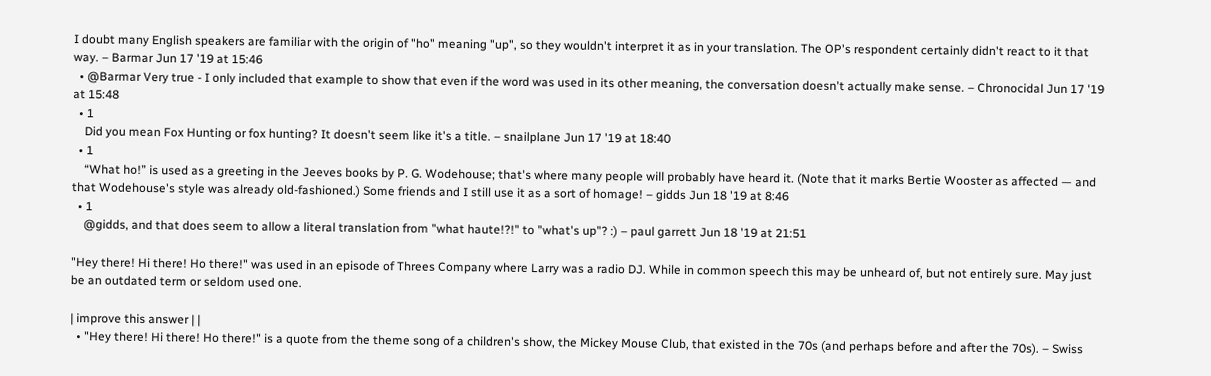I doubt many English speakers are familiar with the origin of "ho" meaning "up", so they wouldn't interpret it as in your translation. The OP's respondent certainly didn't react to it that way. – Barmar Jun 17 '19 at 15:46
  • @Barmar Very true - I only included that example to show that even if the word was used in its other meaning, the conversation doesn't actually make sense. – Chronocidal Jun 17 '19 at 15:48
  • 1
    Did you mean Fox Hunting or fox hunting? It doesn't seem like it's a title. – snailplane Jun 17 '19 at 18:40
  • 1
    “What ho!” is used as a greeting in the Jeeves books by P. G. Wodehouse; that's where many people will probably have heard it. (Note that it marks Bertie Wooster as affected — and that Wodehouse's style was already old-fashioned.) Some friends and I still use it as a sort of homage! – gidds Jun 18 '19 at 8:46
  • 1
    @gidds, and that does seem to allow a literal translation from "what haute!?!" to "what's up"? :) – paul garrett Jun 18 '19 at 21:51

"Hey there! Hi there! Ho there!" was used in an episode of Threes Company where Larry was a radio DJ. While in common speech this may be unheard of, but not entirely sure. May just be an outdated term or seldom used one.

| improve this answer | |
  • "Hey there! Hi there! Ho there!" is a quote from the theme song of a children's show, the Mickey Mouse Club, that existed in the 70s (and perhaps before and after the 70s). – Swiss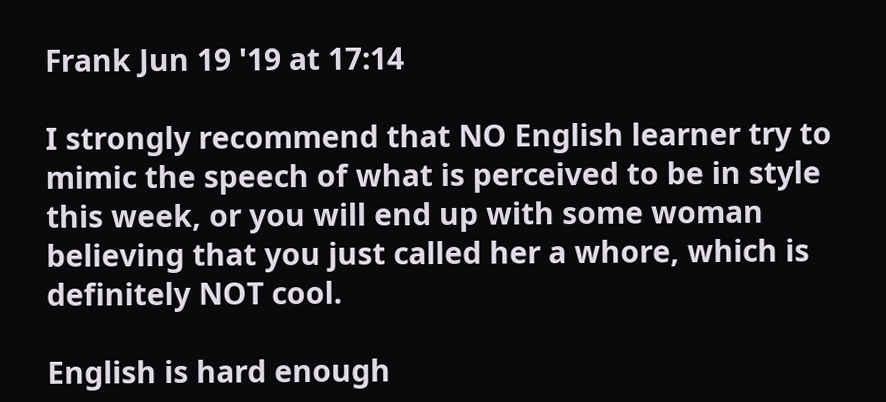Frank Jun 19 '19 at 17:14

I strongly recommend that NO English learner try to mimic the speech of what is perceived to be in style this week, or you will end up with some woman believing that you just called her a whore, which is definitely NOT cool.

English is hard enough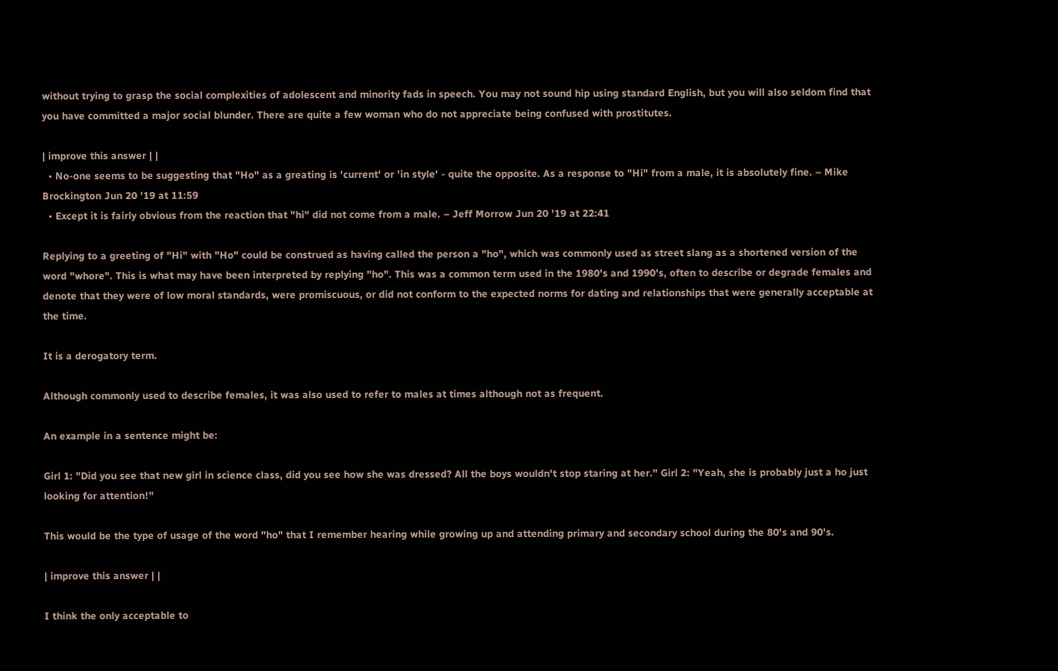without trying to grasp the social complexities of adolescent and minority fads in speech. You may not sound hip using standard English, but you will also seldom find that you have committed a major social blunder. There are quite a few woman who do not appreciate being confused with prostitutes.

| improve this answer | |
  • No-one seems to be suggesting that "Ho" as a greating is 'current' or 'in style' - quite the opposite. As a response to "Hi" from a male, it is absolutely fine. – Mike Brockington Jun 20 '19 at 11:59
  • Except it is fairly obvious from the reaction that "hi" did not come from a male. – Jeff Morrow Jun 20 '19 at 22:41

Replying to a greeting of "Hi" with "Ho" could be construed as having called the person a "ho", which was commonly used as street slang as a shortened version of the word "whore". This is what may have been interpreted by replying "ho". This was a common term used in the 1980's and 1990's, often to describe or degrade females and denote that they were of low moral standards, were promiscuous, or did not conform to the expected norms for dating and relationships that were generally acceptable at the time.

It is a derogatory term.

Although commonly used to describe females, it was also used to refer to males at times although not as frequent.

An example in a sentence might be:

Girl 1: "Did you see that new girl in science class, did you see how she was dressed? All the boys wouldn't stop staring at her." Girl 2: "Yeah, she is probably just a ho just looking for attention!"

This would be the type of usage of the word "ho" that I remember hearing while growing up and attending primary and secondary school during the 80's and 90's.

| improve this answer | |

I think the only acceptable to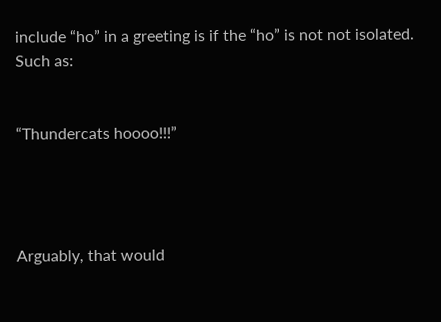include “ho” in a greeting is if the “ho” is not not isolated. Such as:


“Thundercats hoooo!!!”




Arguably, that would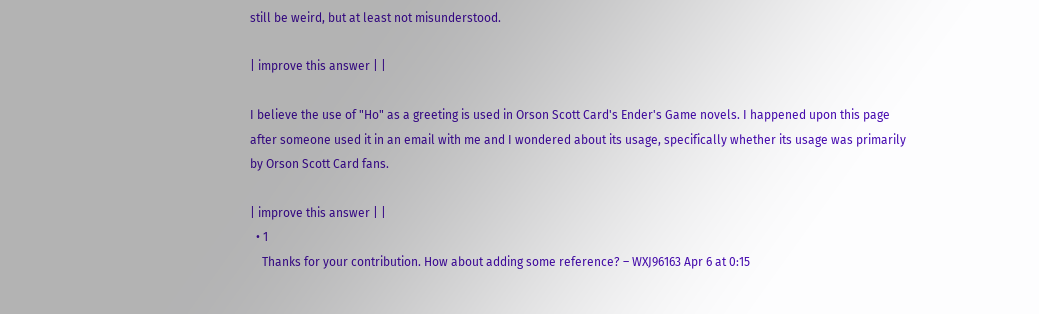still be weird, but at least not misunderstood.

| improve this answer | |

I believe the use of "Ho" as a greeting is used in Orson Scott Card's Ender's Game novels. I happened upon this page after someone used it in an email with me and I wondered about its usage, specifically whether its usage was primarily by Orson Scott Card fans.

| improve this answer | |
  • 1
    Thanks for your contribution. How about adding some reference? – WXJ96163 Apr 6 at 0:15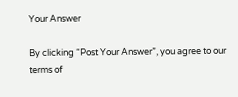Your Answer

By clicking “Post Your Answer”, you agree to our terms of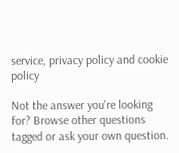service, privacy policy and cookie policy

Not the answer you're looking for? Browse other questions tagged or ask your own question.